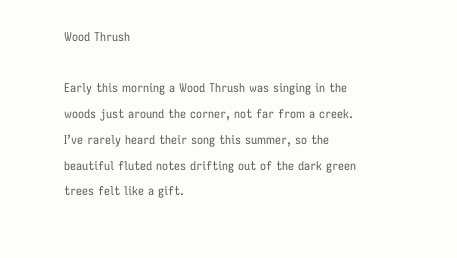Wood Thrush

Early this morning a Wood Thrush was singing in the woods just around the corner, not far from a creek. I’ve rarely heard their song this summer, so the beautiful fluted notes drifting out of the dark green trees felt like a gift.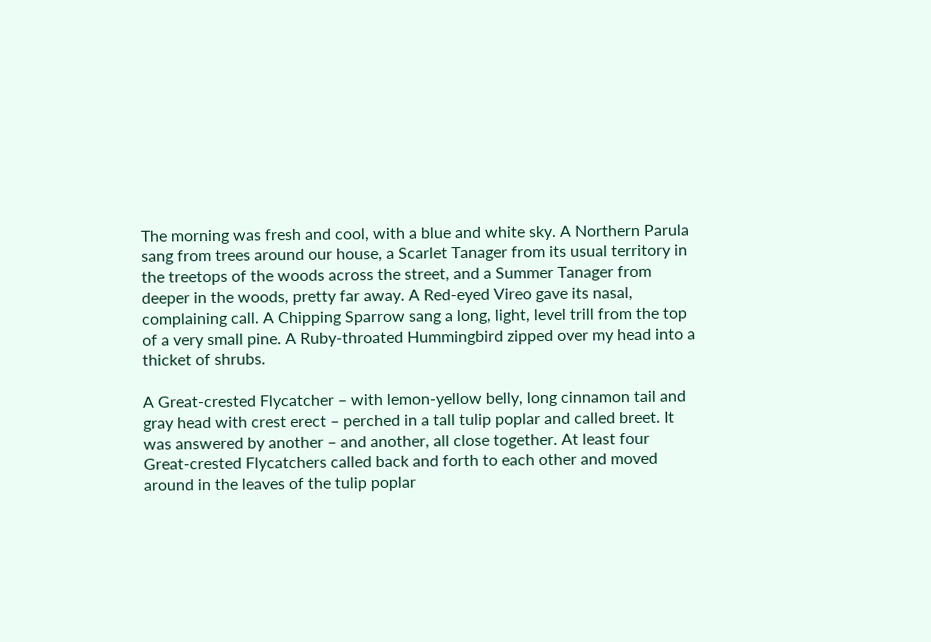The morning was fresh and cool, with a blue and white sky. A Northern Parula sang from trees around our house, a Scarlet Tanager from its usual territory in the treetops of the woods across the street, and a Summer Tanager from deeper in the woods, pretty far away. A Red-eyed Vireo gave its nasal, complaining call. A Chipping Sparrow sang a long, light, level trill from the top of a very small pine. A Ruby-throated Hummingbird zipped over my head into a thicket of shrubs.

A Great-crested Flycatcher – with lemon-yellow belly, long cinnamon tail and gray head with crest erect – perched in a tall tulip poplar and called breet. It was answered by another – and another, all close together. At least four Great-crested Flycatchers called back and forth to each other and moved around in the leaves of the tulip poplar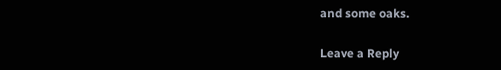and some oaks.

Leave a Reply